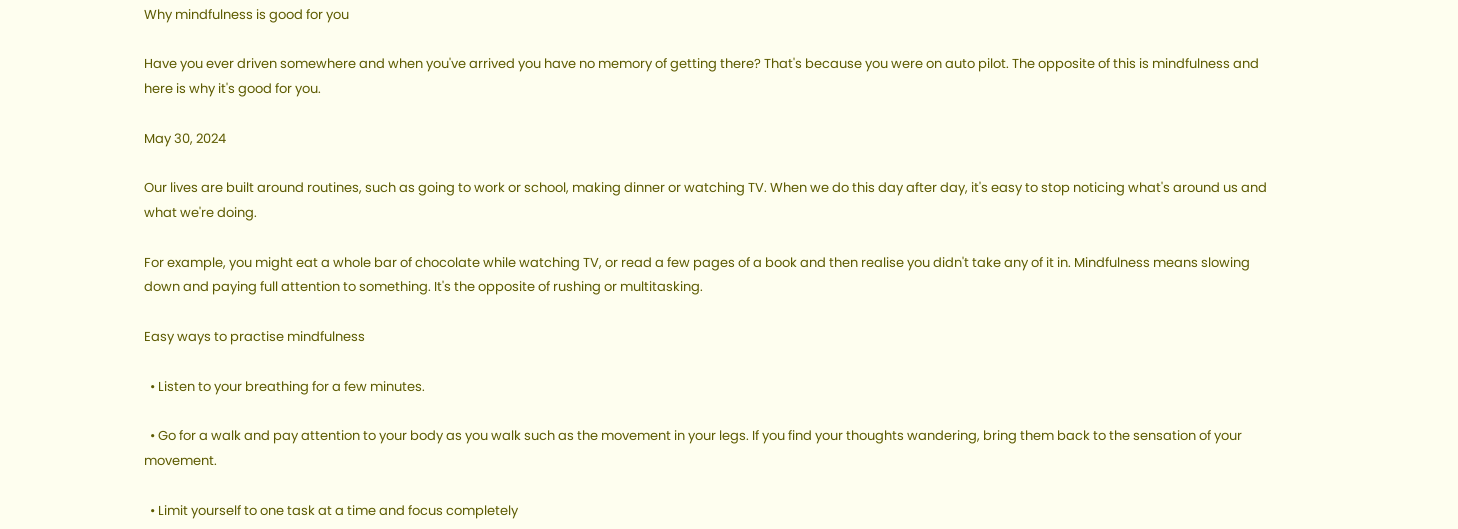Why mindfulness is good for you

Have you ever driven somewhere and when you've arrived you have no memory of getting there? That's because you were on auto pilot. The opposite of this is mindfulness and here is why it's good for you.

May 30, 2024

Our lives are built around routines, such as going to work or school, making dinner or watching TV. When we do this day after day, it's easy to stop noticing what's around us and what we're doing.

For example, you might eat a whole bar of chocolate while watching TV, or read a few pages of a book and then realise you didn't take any of it in. Mindfulness means slowing down and paying full attention to something. It's the opposite of rushing or multitasking.

Easy ways to practise mindfulness

  • Listen to your breathing for a few minutes.

  • Go for a walk and pay attention to your body as you walk such as the movement in your legs. If you find your thoughts wandering, bring them back to the sensation of your movement.

  • Limit yourself to one task at a time and focus completely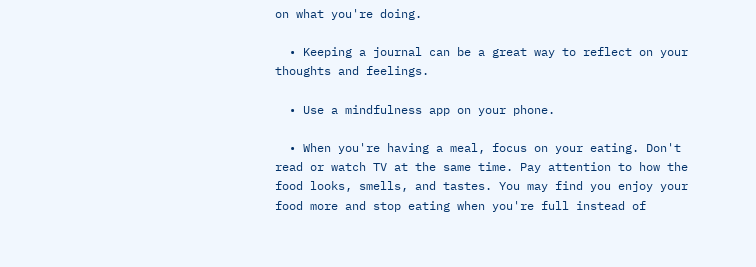on what you're doing.

  • Keeping a journal can be a great way to reflect on your thoughts and feelings.

  • Use a mindfulness app on your phone.

  • When you're having a meal, focus on your eating. Don't read or watch TV at the same time. Pay attention to how the food looks, smells, and tastes. You may find you enjoy your food more and stop eating when you're full instead of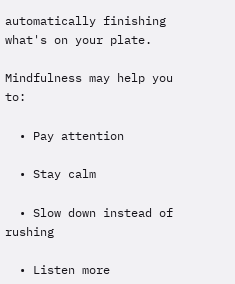automatically finishing what's on your plate.

Mindfulness may help you to:

  • Pay attention

  • Stay calm

  • Slow down instead of rushing

  • Listen more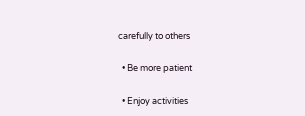carefully to others

  • Be more patient

  • Enjoy activities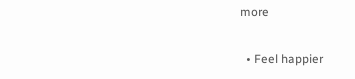more

  • Feel happier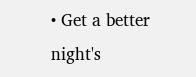• Get a better night's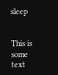sleep


This is some text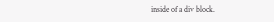inside of a div block.